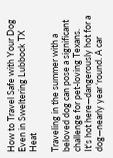How to Travel Safe with Your Dog Even in Sweltering Lubbock TX Heat

Traveling in the summer with a beloved dog can pose a significant challenge for pet-loving Texans.
It's hot here—dangerously hot for a dog—nearly year ‘round. A car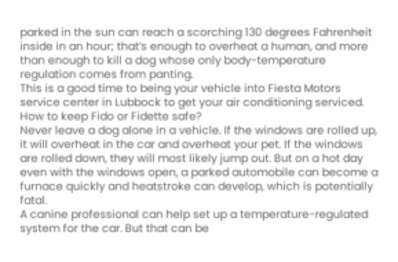parked in the sun can reach a scorching 130 degrees Fahrenheit inside in an hour; that’s enough to overheat a human, and more than enough to kill a dog whose only body-temperature regulation comes from panting.
This is a good time to being your vehicle into Fiesta Motors service center in Lubbock to get your air conditioning serviced.
How to keep Fido or Fidette safe?
Never leave a dog alone in a vehicle. If the windows are rolled up, it will overheat in the car and overheat your pet. If the windows are rolled down, they will most likely jump out. But on a hot day even with the windows open, a parked automobile can become a furnace quickly and heatstroke can develop, which is potentially fatal.
A canine professional can help set up a temperature-regulated system for the car. But that can be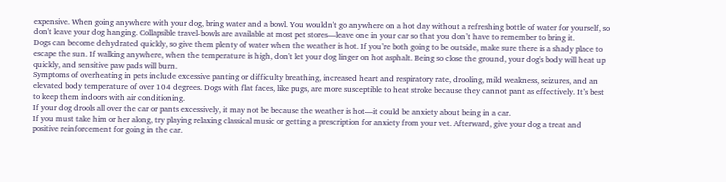expensive. When going anywhere with your dog, bring water and a bowl. You wouldn't go anywhere on a hot day without a refreshing bottle of water for yourself, so don't leave your dog hanging. Collapsible travel-bowls are available at most pet stores—leave one in your car so that you don’t have to remember to bring it.
Dogs can become dehydrated quickly, so give them plenty of water when the weather is hot. If you’re both going to be outside, make sure there is a shady place to escape the sun. If walking anywhere, when the temperature is high, don't let your dog linger on hot asphalt. Being so close the ground, your dog's body will heat up quickly, and sensitive paw pads will burn.
Symptoms of overheating in pets include excessive panting or difficulty breathing, increased heart and respiratory rate, drooling, mild weakness, seizures, and an elevated body temperature of over 104 degrees. Dogs with flat faces, like pugs, are more susceptible to heat stroke because they cannot pant as effectively. It’s best to keep them indoors with air conditioning.
If your dog drools all over the car or pants excessively, it may not be because the weather is hot—it could be anxiety about being in a car.
If you must take him or her along, try playing relaxing classical music or getting a prescription for anxiety from your vet. Afterward, give your dog a treat and positive reinforcement for going in the car.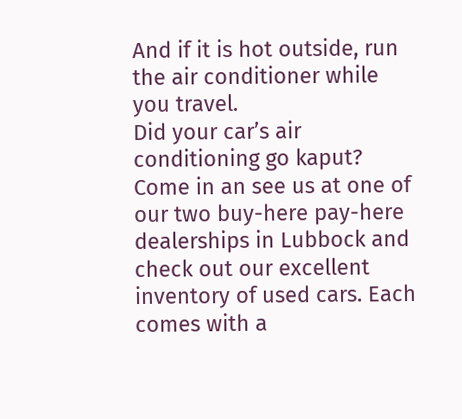And if it is hot outside, run the air conditioner while you travel.
Did your car’s air conditioning go kaput? Come in an see us at one of our two buy-here pay-here dealerships in Lubbock and check out our excellent inventory of used cars. Each comes with a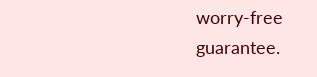worry-free guarantee.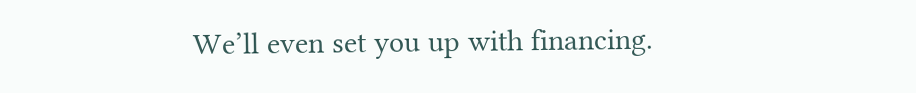We’ll even set you up with financing.